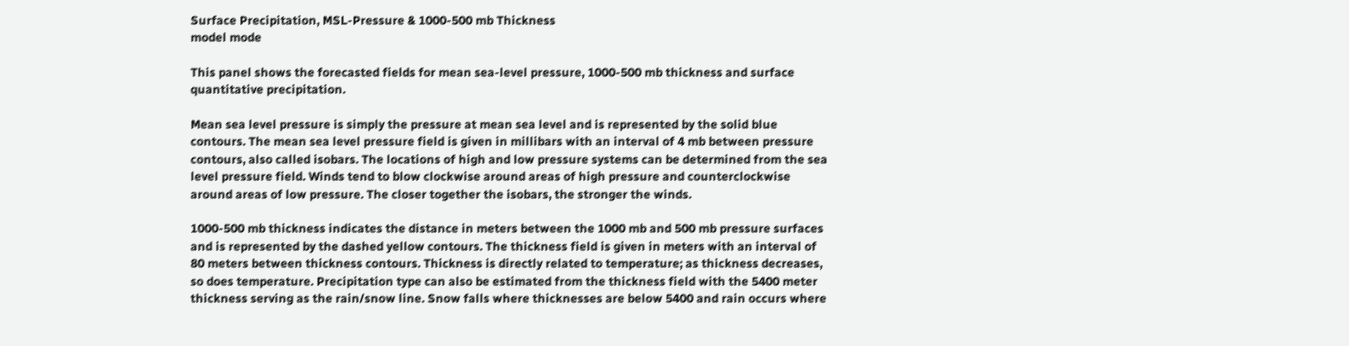Surface Precipitation, MSL-Pressure & 1000-500 mb Thickness
model mode

This panel shows the forecasted fields for mean sea-level pressure, 1000-500 mb thickness and surface quantitative precipitation.

Mean sea level pressure is simply the pressure at mean sea level and is represented by the solid blue contours. The mean sea level pressure field is given in millibars with an interval of 4 mb between pressure contours, also called isobars. The locations of high and low pressure systems can be determined from the sea level pressure field. Winds tend to blow clockwise around areas of high pressure and counterclockwise around areas of low pressure. The closer together the isobars, the stronger the winds.

1000-500 mb thickness indicates the distance in meters between the 1000 mb and 500 mb pressure surfaces and is represented by the dashed yellow contours. The thickness field is given in meters with an interval of 80 meters between thickness contours. Thickness is directly related to temperature; as thickness decreases, so does temperature. Precipitation type can also be estimated from the thickness field with the 5400 meter thickness serving as the rain/snow line. Snow falls where thicknesses are below 5400 and rain occurs where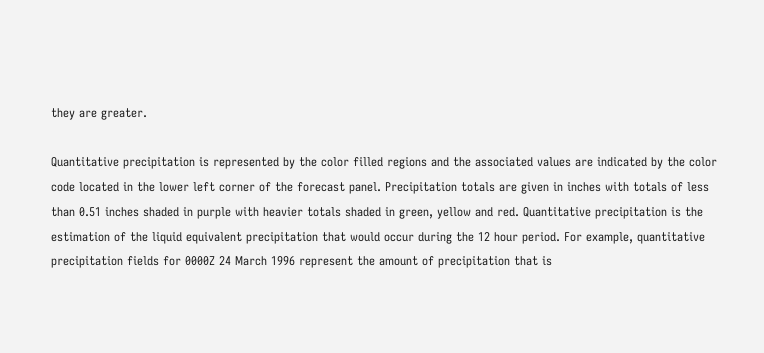they are greater.

Quantitative precipitation is represented by the color filled regions and the associated values are indicated by the color code located in the lower left corner of the forecast panel. Precipitation totals are given in inches with totals of less than 0.51 inches shaded in purple with heavier totals shaded in green, yellow and red. Quantitative precipitation is the estimation of the liquid equivalent precipitation that would occur during the 12 hour period. For example, quantitative precipitation fields for 0000Z 24 March 1996 represent the amount of precipitation that is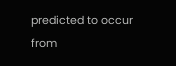predicted to occur from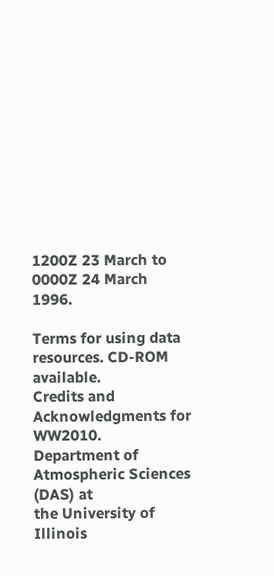1200Z 23 March to 0000Z 24 March 1996.

Terms for using data resources. CD-ROM available.
Credits and Acknowledgments for WW2010.
Department of Atmospheric Sciences (DAS) at
the University of Illinois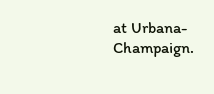at Urbana-Champaign.